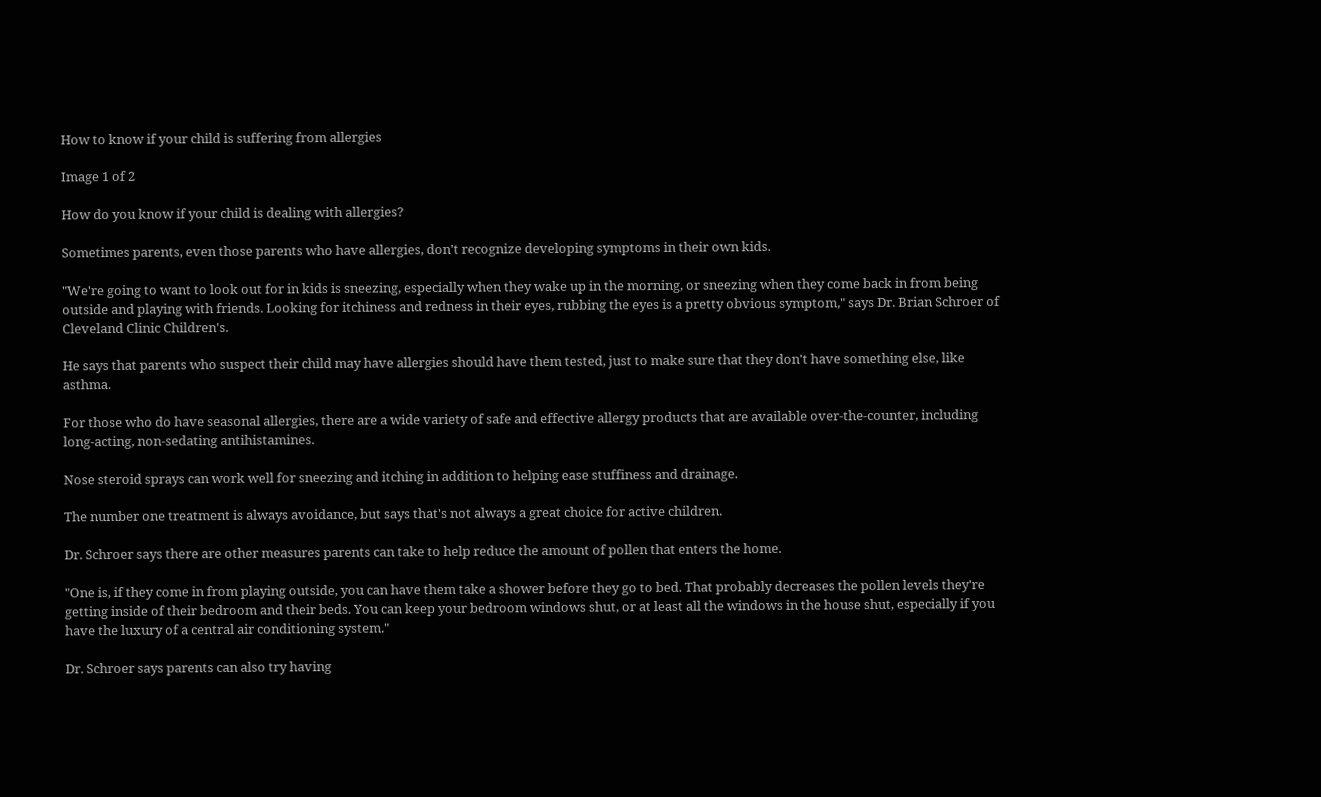How to know if your child is suffering from allergies

Image 1 of 2

How do you know if your child is dealing with allergies?

Sometimes parents, even those parents who have allergies, don't recognize developing symptoms in their own kids.

"We're going to want to look out for in kids is sneezing, especially when they wake up in the morning, or sneezing when they come back in from being outside and playing with friends. Looking for itchiness and redness in their eyes, rubbing the eyes is a pretty obvious symptom," says Dr. Brian Schroer of Cleveland Clinic Children's.

He says that parents who suspect their child may have allergies should have them tested, just to make sure that they don't have something else, like asthma.

For those who do have seasonal allergies, there are a wide variety of safe and effective allergy products that are available over-the-counter, including long-acting, non-sedating antihistamines.

Nose steroid sprays can work well for sneezing and itching in addition to helping ease stuffiness and drainage.

The number one treatment is always avoidance, but says that's not always a great choice for active children.

Dr. Schroer says there are other measures parents can take to help reduce the amount of pollen that enters the home.

"One is, if they come in from playing outside, you can have them take a shower before they go to bed. That probably decreases the pollen levels they're getting inside of their bedroom and their beds. You can keep your bedroom windows shut, or at least all the windows in the house shut, especially if you have the luxury of a central air conditioning system."

Dr. Schroer says parents can also try having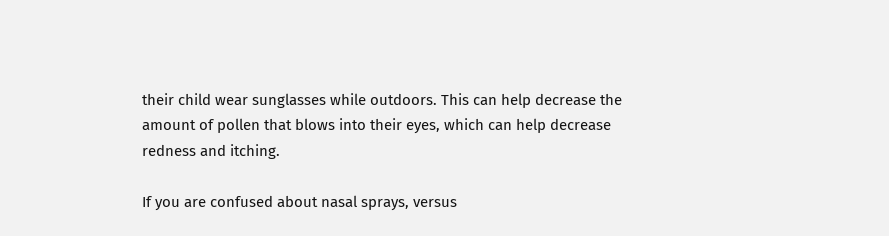their child wear sunglasses while outdoors. This can help decrease the amount of pollen that blows into their eyes, which can help decrease redness and itching.

If you are confused about nasal sprays, versus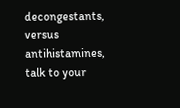decongestants, versus antihistamines, talk to your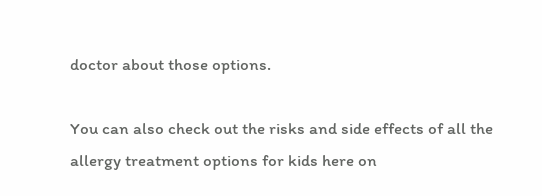doctor about those options.

You can also check out the risks and side effects of all the allergy treatment options for kids here on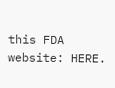this FDA website: HERE.